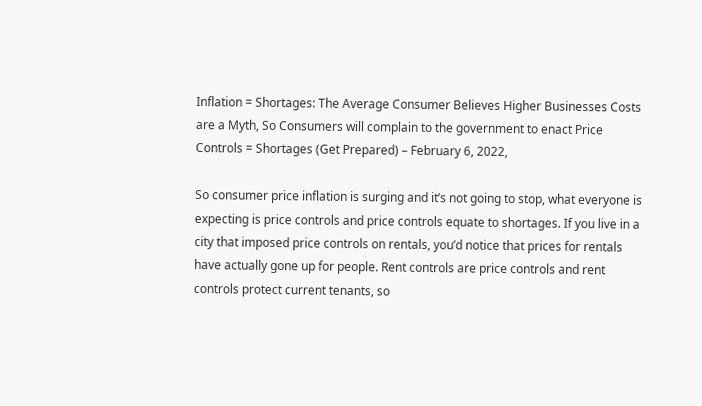Inflation = Shortages: The Average Consumer Believes Higher Businesses Costs are a Myth, So Consumers will complain to the government to enact Price Controls = Shortages (Get Prepared) – February 6, 2022,

So consumer price inflation is surging and it’s not going to stop, what everyone is expecting is price controls and price controls equate to shortages. If you live in a city that imposed price controls on rentals, you’d notice that prices for rentals have actually gone up for people. Rent controls are price controls and rent controls protect current tenants, so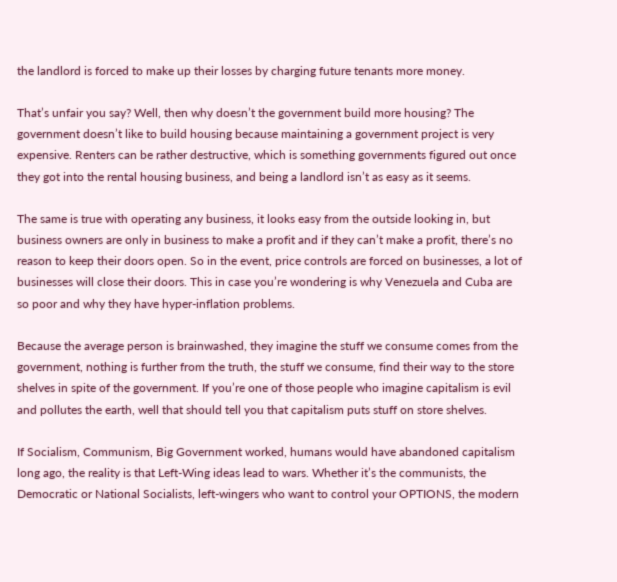the landlord is forced to make up their losses by charging future tenants more money.

That’s unfair you say? Well, then why doesn’t the government build more housing? The government doesn’t like to build housing because maintaining a government project is very expensive. Renters can be rather destructive, which is something governments figured out once they got into the rental housing business, and being a landlord isn’t as easy as it seems.

The same is true with operating any business, it looks easy from the outside looking in, but business owners are only in business to make a profit and if they can’t make a profit, there’s no reason to keep their doors open. So in the event, price controls are forced on businesses, a lot of businesses will close their doors. This in case you’re wondering is why Venezuela and Cuba are so poor and why they have hyper-inflation problems.

Because the average person is brainwashed, they imagine the stuff we consume comes from the government, nothing is further from the truth, the stuff we consume, find their way to the store shelves in spite of the government. If you’re one of those people who imagine capitalism is evil and pollutes the earth, well that should tell you that capitalism puts stuff on store shelves.

If Socialism, Communism, Big Government worked, humans would have abandoned capitalism long ago, the reality is that Left-Wing ideas lead to wars. Whether it’s the communists, the Democratic or National Socialists, left-wingers who want to control your OPTIONS, the modern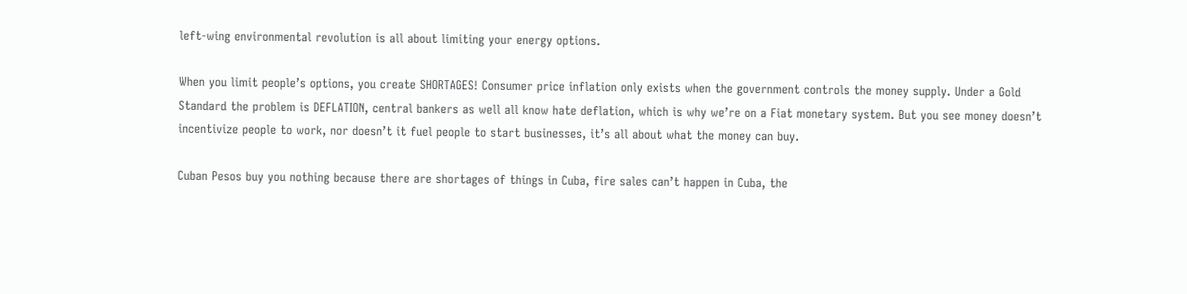left-wing environmental revolution is all about limiting your energy options.

When you limit people’s options, you create SHORTAGES! Consumer price inflation only exists when the government controls the money supply. Under a Gold Standard the problem is DEFLATION, central bankers as well all know hate deflation, which is why we’re on a Fiat monetary system. But you see money doesn’t incentivize people to work, nor doesn’t it fuel people to start businesses, it’s all about what the money can buy.

Cuban Pesos buy you nothing because there are shortages of things in Cuba, fire sales can’t happen in Cuba, the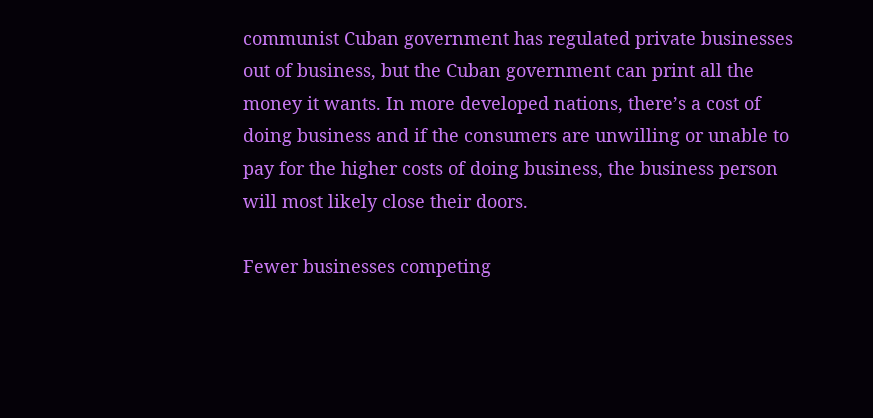communist Cuban government has regulated private businesses out of business, but the Cuban government can print all the money it wants. In more developed nations, there’s a cost of doing business and if the consumers are unwilling or unable to pay for the higher costs of doing business, the business person will most likely close their doors.

Fewer businesses competing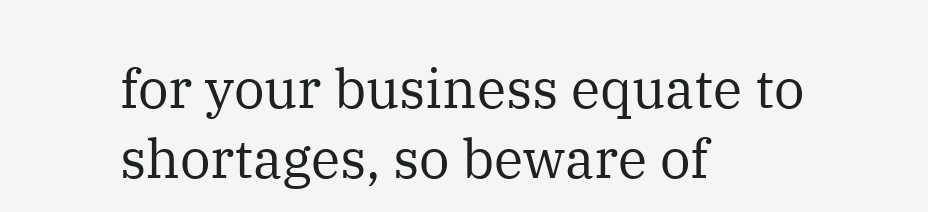for your business equate to shortages, so beware of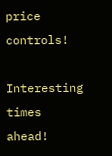price controls!

Interesting times ahead!